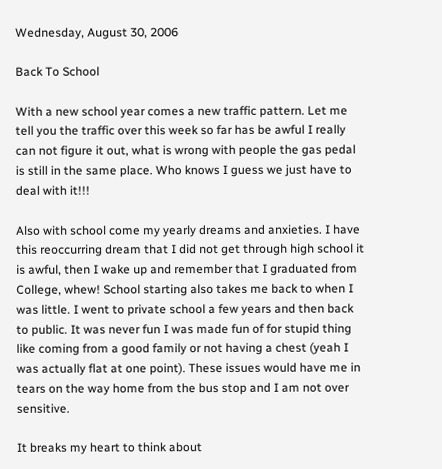Wednesday, August 30, 2006

Back To School

With a new school year comes a new traffic pattern. Let me tell you the traffic over this week so far has be awful I really can not figure it out, what is wrong with people the gas pedal is still in the same place. Who knows I guess we just have to deal with it!!!

Also with school come my yearly dreams and anxieties. I have this reoccurring dream that I did not get through high school it is awful, then I wake up and remember that I graduated from College, whew! School starting also takes me back to when I was little. I went to private school a few years and then back to public. It was never fun I was made fun of for stupid thing like coming from a good family or not having a chest (yeah I was actually flat at one point). These issues would have me in tears on the way home from the bus stop and I am not over sensitive.

It breaks my heart to think about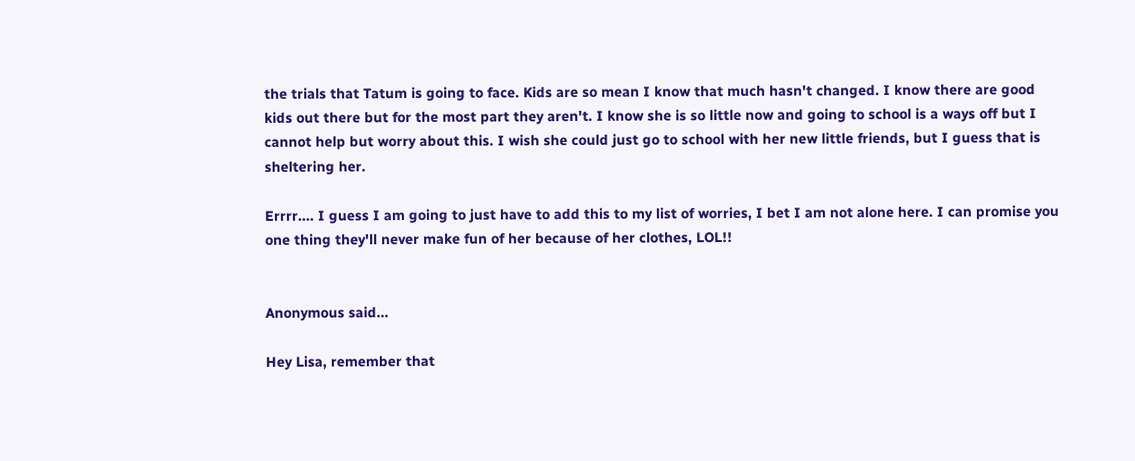the trials that Tatum is going to face. Kids are so mean I know that much hasn't changed. I know there are good kids out there but for the most part they aren't. I know she is so little now and going to school is a ways off but I cannot help but worry about this. I wish she could just go to school with her new little friends, but I guess that is sheltering her.

Errrr.... I guess I am going to just have to add this to my list of worries, I bet I am not alone here. I can promise you one thing they'll never make fun of her because of her clothes, LOL!!


Anonymous said...

Hey Lisa, remember that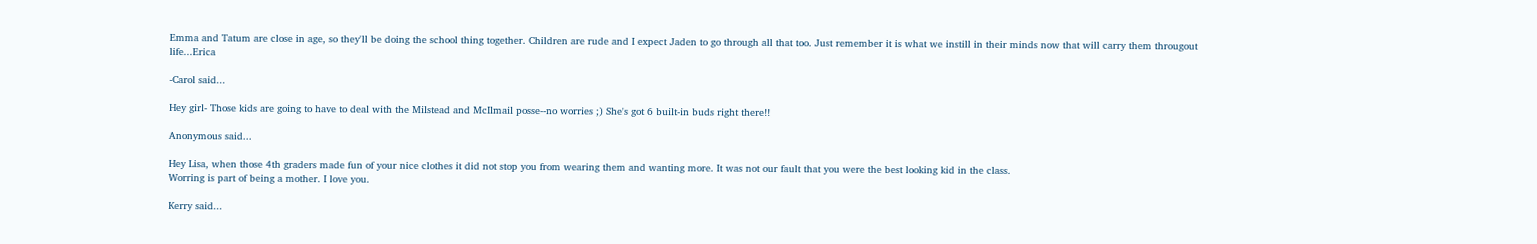Emma and Tatum are close in age, so they'll be doing the school thing together. Children are rude and I expect Jaden to go through all that too. Just remember it is what we instill in their minds now that will carry them througout life...Erica

-Carol said...

Hey girl- Those kids are going to have to deal with the Milstead and McIlmail posse--no worries ;) She's got 6 built-in buds right there!!

Anonymous said...

Hey Lisa, when those 4th graders made fun of your nice clothes it did not stop you from wearing them and wanting more. It was not our fault that you were the best looking kid in the class.
Worring is part of being a mother. I love you.

Kerry said...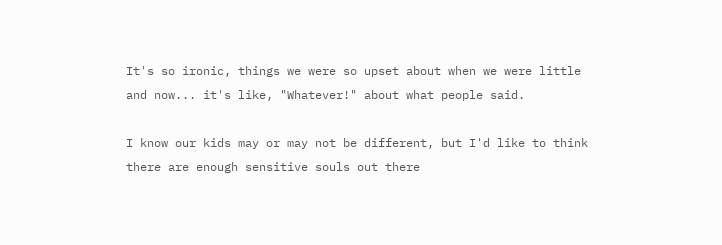It's so ironic, things we were so upset about when we were little and now... it's like, "Whatever!" about what people said.

I know our kids may or may not be different, but I'd like to think there are enough sensitive souls out there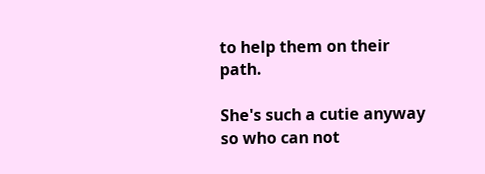to help them on their path.

She's such a cutie anyway so who can not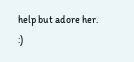help but adore her. :)